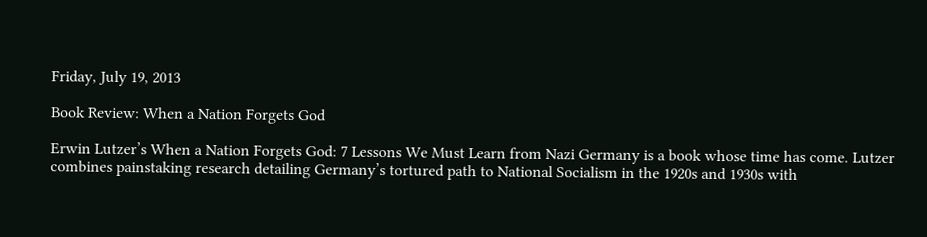Friday, July 19, 2013

Book Review: When a Nation Forgets God

Erwin Lutzer’s When a Nation Forgets God: 7 Lessons We Must Learn from Nazi Germany is a book whose time has come. Lutzer combines painstaking research detailing Germany’s tortured path to National Socialism in the 1920s and 1930s with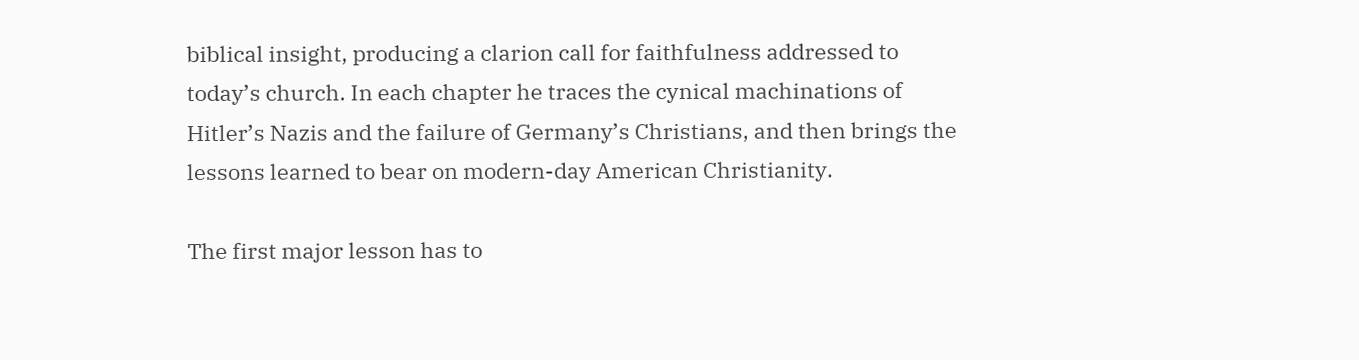biblical insight, producing a clarion call for faithfulness addressed to today’s church. In each chapter he traces the cynical machinations of Hitler’s Nazis and the failure of Germany’s Christians, and then brings the lessons learned to bear on modern-day American Christianity.

The first major lesson has to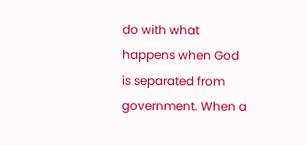do with what happens when God is separated from government. When a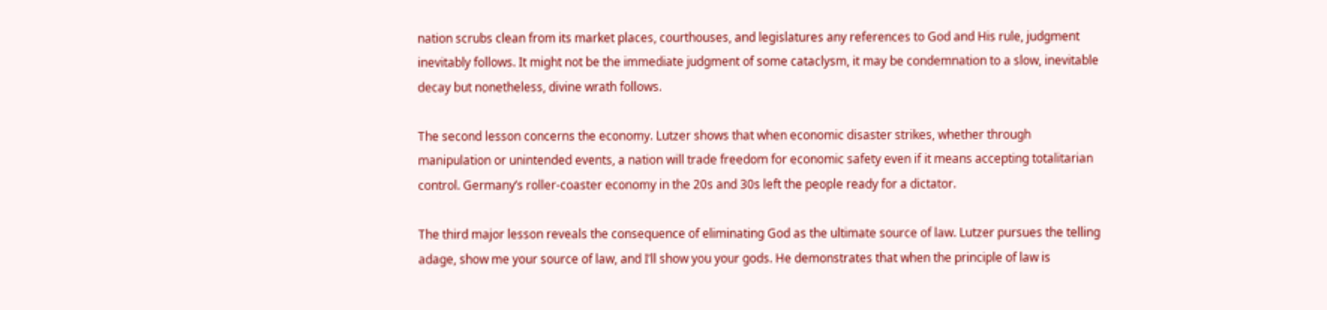nation scrubs clean from its market places, courthouses, and legislatures any references to God and His rule, judgment inevitably follows. It might not be the immediate judgment of some cataclysm, it may be condemnation to a slow, inevitable decay but nonetheless, divine wrath follows.

The second lesson concerns the economy. Lutzer shows that when economic disaster strikes, whether through manipulation or unintended events, a nation will trade freedom for economic safety even if it means accepting totalitarian control. Germany’s roller-coaster economy in the 20s and 30s left the people ready for a dictator.

The third major lesson reveals the consequence of eliminating God as the ultimate source of law. Lutzer pursues the telling adage, show me your source of law, and I’ll show you your gods. He demonstrates that when the principle of law is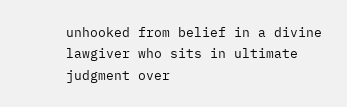unhooked from belief in a divine lawgiver who sits in ultimate judgment over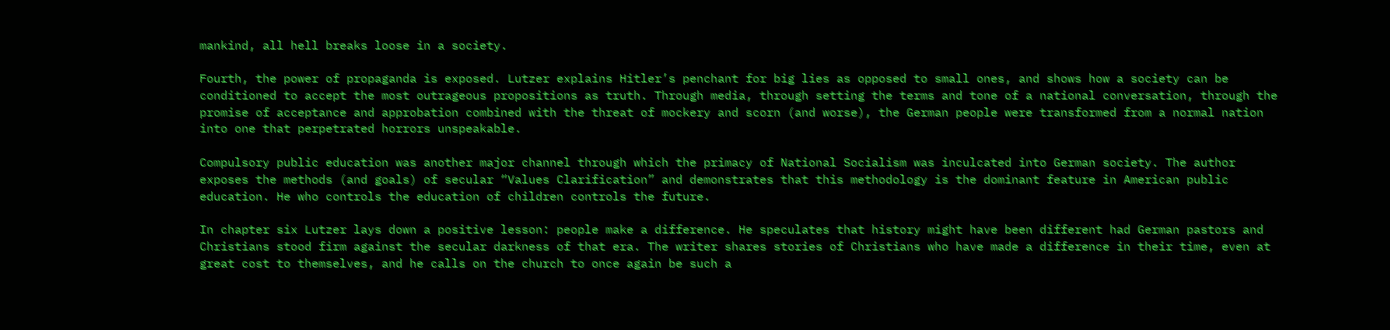mankind, all hell breaks loose in a society.

Fourth, the power of propaganda is exposed. Lutzer explains Hitler’s penchant for big lies as opposed to small ones, and shows how a society can be conditioned to accept the most outrageous propositions as truth. Through media, through setting the terms and tone of a national conversation, through the promise of acceptance and approbation combined with the threat of mockery and scorn (and worse), the German people were transformed from a normal nation into one that perpetrated horrors unspeakable.

Compulsory public education was another major channel through which the primacy of National Socialism was inculcated into German society. The author exposes the methods (and goals) of secular “Values Clarification” and demonstrates that this methodology is the dominant feature in American public education. He who controls the education of children controls the future.

In chapter six Lutzer lays down a positive lesson: people make a difference. He speculates that history might have been different had German pastors and Christians stood firm against the secular darkness of that era. The writer shares stories of Christians who have made a difference in their time, even at great cost to themselves, and he calls on the church to once again be such a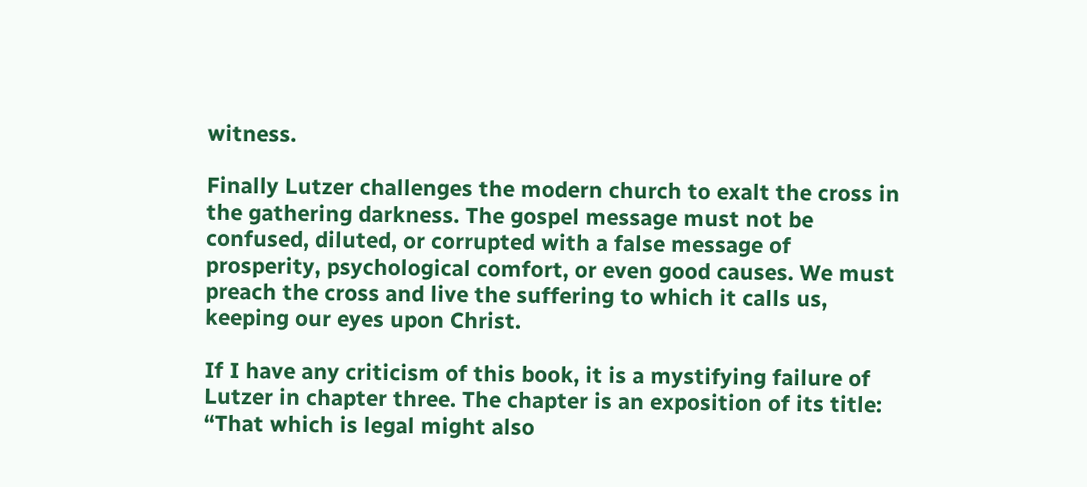witness.

Finally Lutzer challenges the modern church to exalt the cross in the gathering darkness. The gospel message must not be confused, diluted, or corrupted with a false message of prosperity, psychological comfort, or even good causes. We must preach the cross and live the suffering to which it calls us, keeping our eyes upon Christ.

If I have any criticism of this book, it is a mystifying failure of Lutzer in chapter three. The chapter is an exposition of its title: “That which is legal might also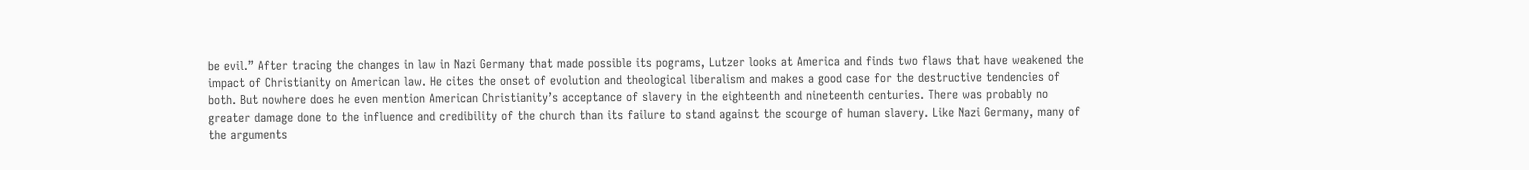be evil.” After tracing the changes in law in Nazi Germany that made possible its pograms, Lutzer looks at America and finds two flaws that have weakened the impact of Christianity on American law. He cites the onset of evolution and theological liberalism and makes a good case for the destructive tendencies of both. But nowhere does he even mention American Christianity’s acceptance of slavery in the eighteenth and nineteenth centuries. There was probably no greater damage done to the influence and credibility of the church than its failure to stand against the scourge of human slavery. Like Nazi Germany, many of the arguments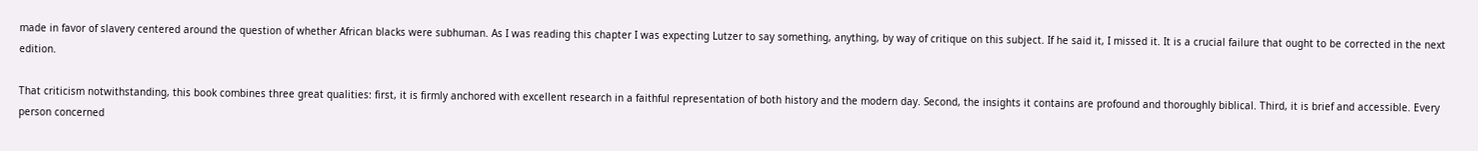made in favor of slavery centered around the question of whether African blacks were subhuman. As I was reading this chapter I was expecting Lutzer to say something, anything, by way of critique on this subject. If he said it, I missed it. It is a crucial failure that ought to be corrected in the next edition.

That criticism notwithstanding, this book combines three great qualities: first, it is firmly anchored with excellent research in a faithful representation of both history and the modern day. Second, the insights it contains are profound and thoroughly biblical. Third, it is brief and accessible. Every person concerned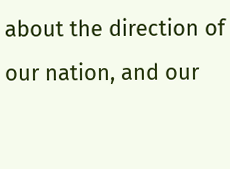about the direction of our nation, and our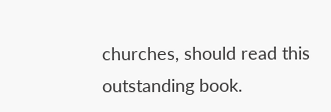churches, should read this outstanding book.